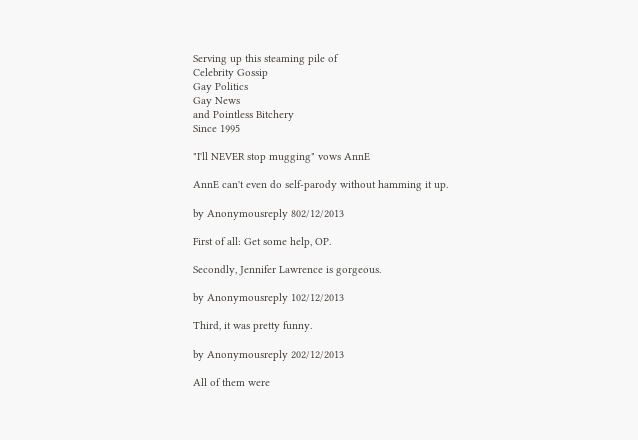Serving up this steaming pile of
Celebrity Gossip
Gay Politics
Gay News
and Pointless Bitchery
Since 1995

"I'll NEVER stop mugging" vows AnnE

AnnE can't even do self-parody without hamming it up.

by Anonymousreply 802/12/2013

First of all: Get some help, OP.

Secondly, Jennifer Lawrence is gorgeous.

by Anonymousreply 102/12/2013

Third, it was pretty funny.

by Anonymousreply 202/12/2013

All of them were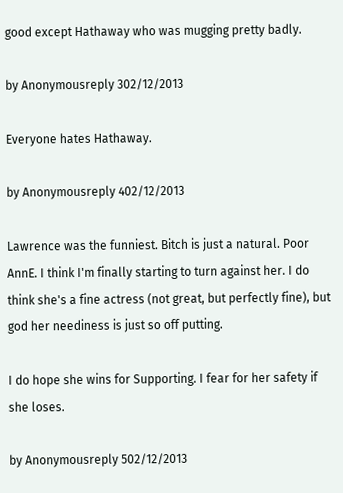good except Hathaway who was mugging pretty badly.

by Anonymousreply 302/12/2013

Everyone hates Hathaway.

by Anonymousreply 402/12/2013

Lawrence was the funniest. Bitch is just a natural. Poor AnnE. I think I'm finally starting to turn against her. I do think she's a fine actress (not great, but perfectly fine), but god her neediness is just so off putting.

I do hope she wins for Supporting. I fear for her safety if she loses.

by Anonymousreply 502/12/2013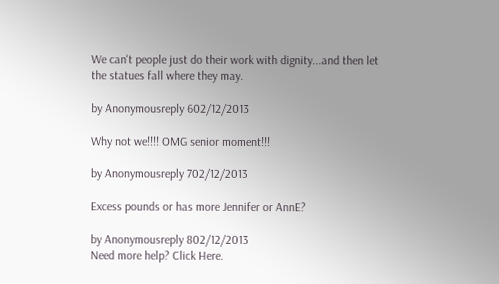We can't people just do their work with dignity...and then let the statues fall where they may.

by Anonymousreply 602/12/2013

Why not we!!!! OMG senior moment!!!

by Anonymousreply 702/12/2013

Excess pounds or has more Jennifer or AnnE?

by Anonymousreply 802/12/2013
Need more help? Click Here.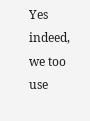Yes indeed, we too use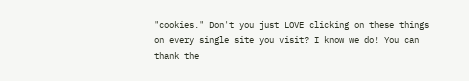"cookies." Don't you just LOVE clicking on these things on every single site you visit? I know we do! You can thank the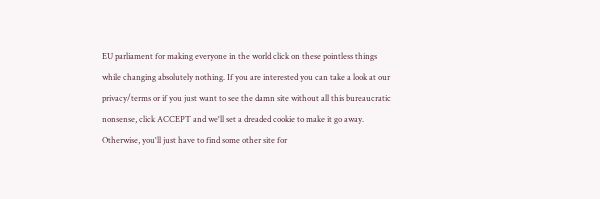EU parliament for making everyone in the world click on these pointless things while changing absolutely nothing. If you are interested you can take a look at our privacy/terms or if you just want to see the damn site without all this bureaucratic nonsense, click ACCEPT and we'll set a dreaded cookie to make it go away. Otherwise, you'll just have to find some other site for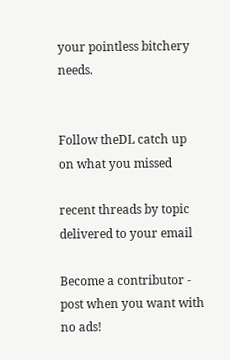your pointless bitchery needs.


Follow theDL catch up on what you missed

recent threads by topic delivered to your email

Become a contributor - post when you want with no ads!